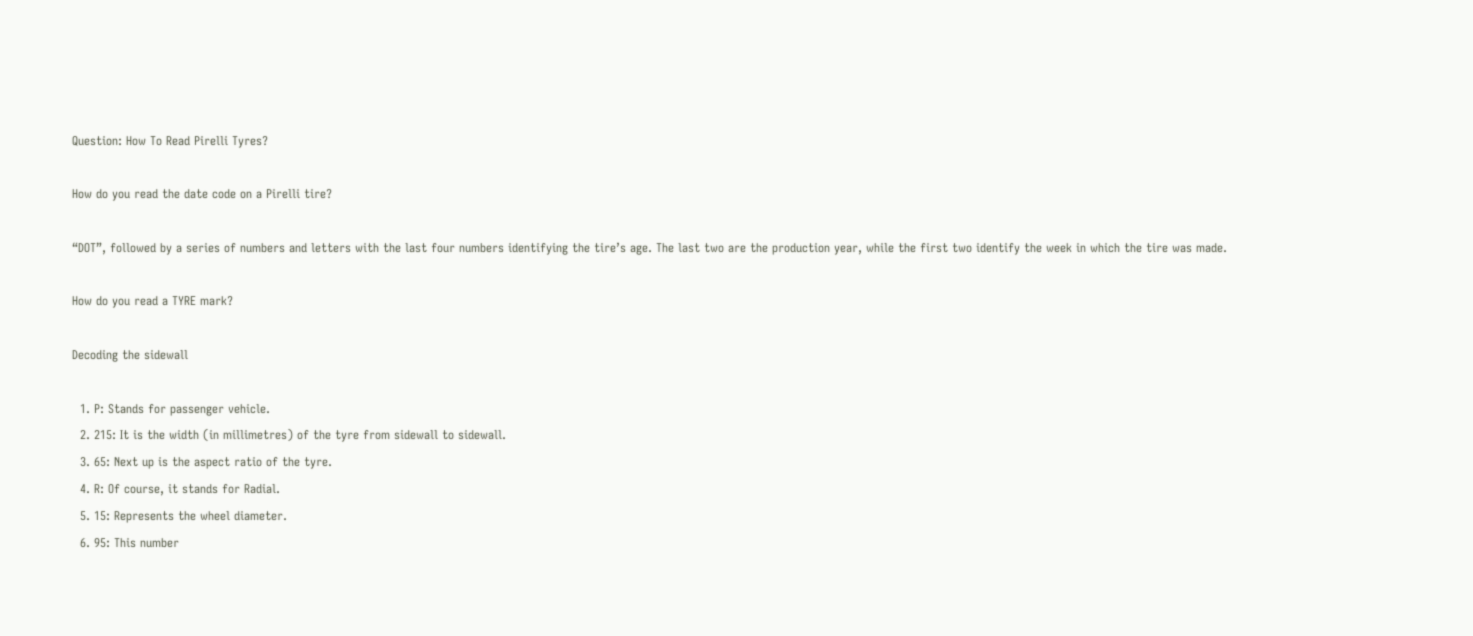Question: How To Read Pirelli Tyres?

How do you read the date code on a Pirelli tire?

“DOT”, followed by a series of numbers and letters with the last four numbers identifying the tire’s age. The last two are the production year, while the first two identify the week in which the tire was made.

How do you read a TYRE mark?

Decoding the sidewall

  1. P: Stands for passenger vehicle.
  2. 215: It is the width (in millimetres) of the tyre from sidewall to sidewall.
  3. 65: Next up is the aspect ratio of the tyre.
  4. R: Of course, it stands for Radial.
  5. 15: Represents the wheel diameter.
  6. 95: This number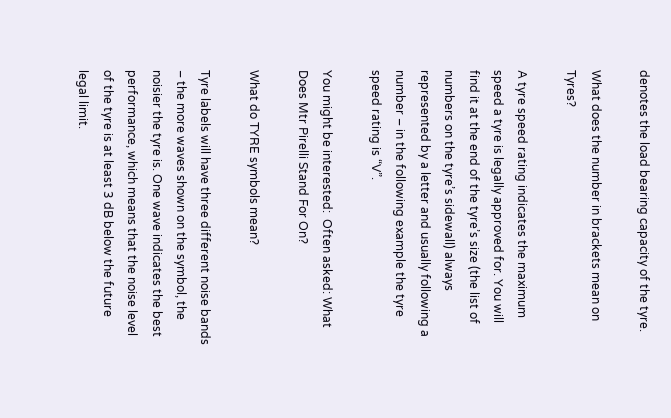denotes the load bearing capacity of the tyre.

What does the number in brackets mean on Tyres?

A tyre speed rating indicates the maximum speed a tyre is legally approved for. You will find it at the end of the tyre’s size (the list of numbers on the tyre’s sidewall) always represented by a letter and usually following a number – in the following example the tyre speed rating is “V”.

You might be interested:  Often asked: What Does Mtr Pirelli Stand For On?

What do TYRE symbols mean?

Tyre labels will have three different noise bands – the more waves shown on the symbol, the noisier the tyre is. One wave indicates the best performance, which means that the noise level of the tyre is at least 3 dB below the future legal limit.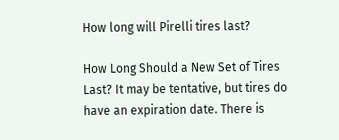How long will Pirelli tires last?

How Long Should a New Set of Tires Last? It may be tentative, but tires do have an expiration date. There is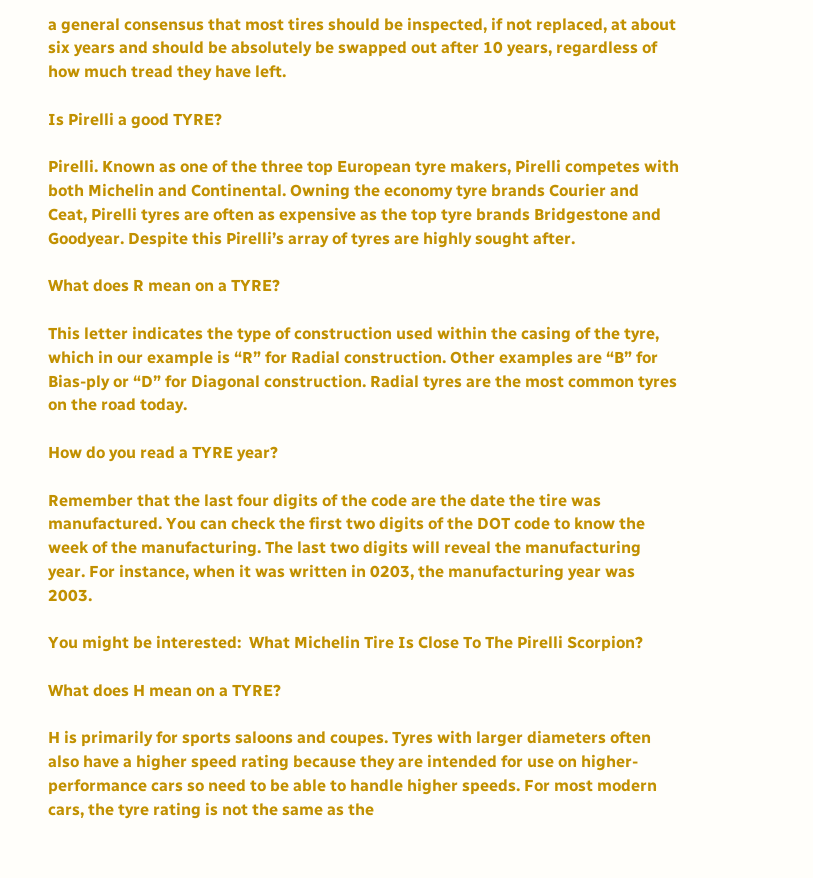a general consensus that most tires should be inspected, if not replaced, at about six years and should be absolutely be swapped out after 10 years, regardless of how much tread they have left.

Is Pirelli a good TYRE?

Pirelli. Known as one of the three top European tyre makers, Pirelli competes with both Michelin and Continental. Owning the economy tyre brands Courier and Ceat, Pirelli tyres are often as expensive as the top tyre brands Bridgestone and Goodyear. Despite this Pirelli’s array of tyres are highly sought after.

What does R mean on a TYRE?

This letter indicates the type of construction used within the casing of the tyre, which in our example is “R” for Radial construction. Other examples are “B” for Bias-ply or “D” for Diagonal construction. Radial tyres are the most common tyres on the road today.

How do you read a TYRE year?

Remember that the last four digits of the code are the date the tire was manufactured. You can check the first two digits of the DOT code to know the week of the manufacturing. The last two digits will reveal the manufacturing year. For instance, when it was written in 0203, the manufacturing year was 2003.

You might be interested:  What Michelin Tire Is Close To The Pirelli Scorpion?

What does H mean on a TYRE?

H is primarily for sports saloons and coupes. Tyres with larger diameters often also have a higher speed rating because they are intended for use on higher-performance cars so need to be able to handle higher speeds. For most modern cars, the tyre rating is not the same as the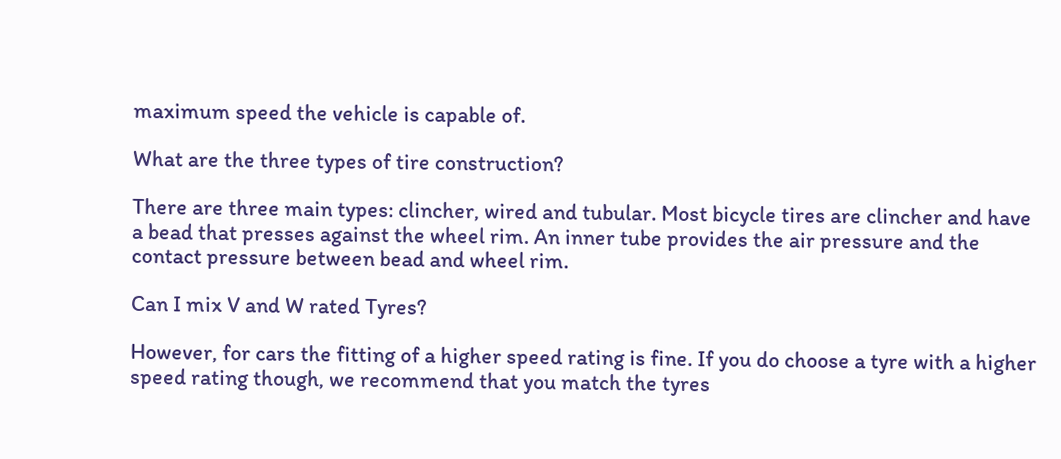maximum speed the vehicle is capable of.

What are the three types of tire construction?

There are three main types: clincher, wired and tubular. Most bicycle tires are clincher and have a bead that presses against the wheel rim. An inner tube provides the air pressure and the contact pressure between bead and wheel rim.

Can I mix V and W rated Tyres?

However, for cars the fitting of a higher speed rating is fine. If you do choose a tyre with a higher speed rating though, we recommend that you match the tyres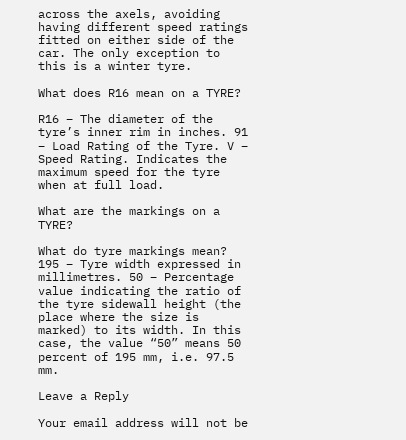across the axels, avoiding having different speed ratings fitted on either side of the car. The only exception to this is a winter tyre.

What does R16 mean on a TYRE?

R16 – The diameter of the tyre’s inner rim in inches. 91 – Load Rating of the Tyre. V – Speed Rating. Indicates the maximum speed for the tyre when at full load.

What are the markings on a TYRE?

What do tyre markings mean? 195 – Tyre width expressed in millimetres. 50 – Percentage value indicating the ratio of the tyre sidewall height (the place where the size is marked) to its width. In this case, the value “50” means 50 percent of 195 mm, i.e. 97.5 mm.

Leave a Reply

Your email address will not be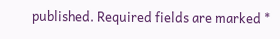published. Required fields are marked *